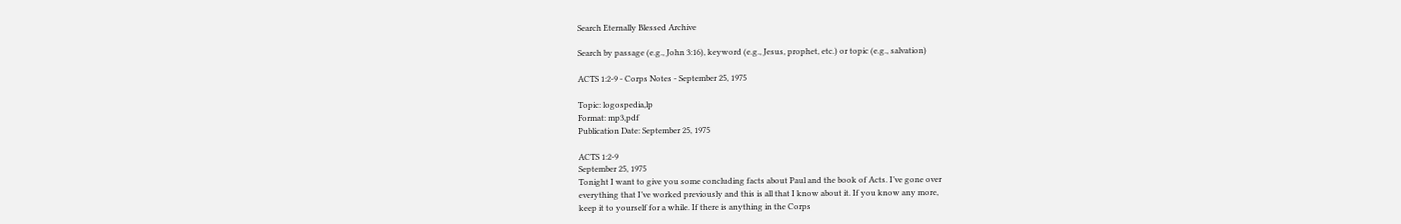Search Eternally Blessed Archive

Search by passage (e.g., John 3:16), keyword (e.g., Jesus, prophet, etc.) or topic (e.g., salvation)

ACTS 1:2-9 - Corps Notes - September 25, 1975

Topic: logospedia,lp
Format: mp3,pdf
Publication Date: September 25, 1975

ACTS 1:2-9
September 25, 1975
Tonight I want to give you some concluding facts about Paul and the book of Acts. I’ve gone over
everything that I’ve worked previously and this is all that I know about it. If you know any more,
keep it to yourself for a while. If there is anything in the Corps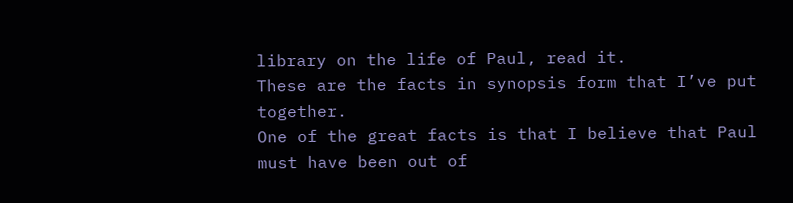library on the life of Paul, read it.
These are the facts in synopsis form that I’ve put together.
One of the great facts is that I believe that Paul must have been out of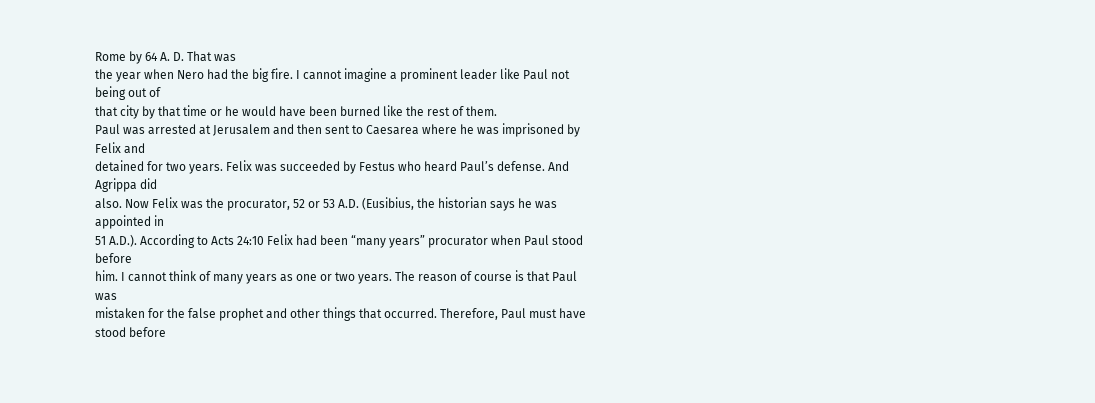Rome by 64 A. D. That was
the year when Nero had the big fire. I cannot imagine a prominent leader like Paul not being out of
that city by that time or he would have been burned like the rest of them.
Paul was arrested at Jerusalem and then sent to Caesarea where he was imprisoned by Felix and
detained for two years. Felix was succeeded by Festus who heard Paul’s defense. And Agrippa did
also. Now Felix was the procurator, 52 or 53 A.D. (Eusibius, the historian says he was appointed in
51 A.D.). According to Acts 24:10 Felix had been “many years” procurator when Paul stood before
him. I cannot think of many years as one or two years. The reason of course is that Paul was
mistaken for the false prophet and other things that occurred. Therefore, Paul must have stood before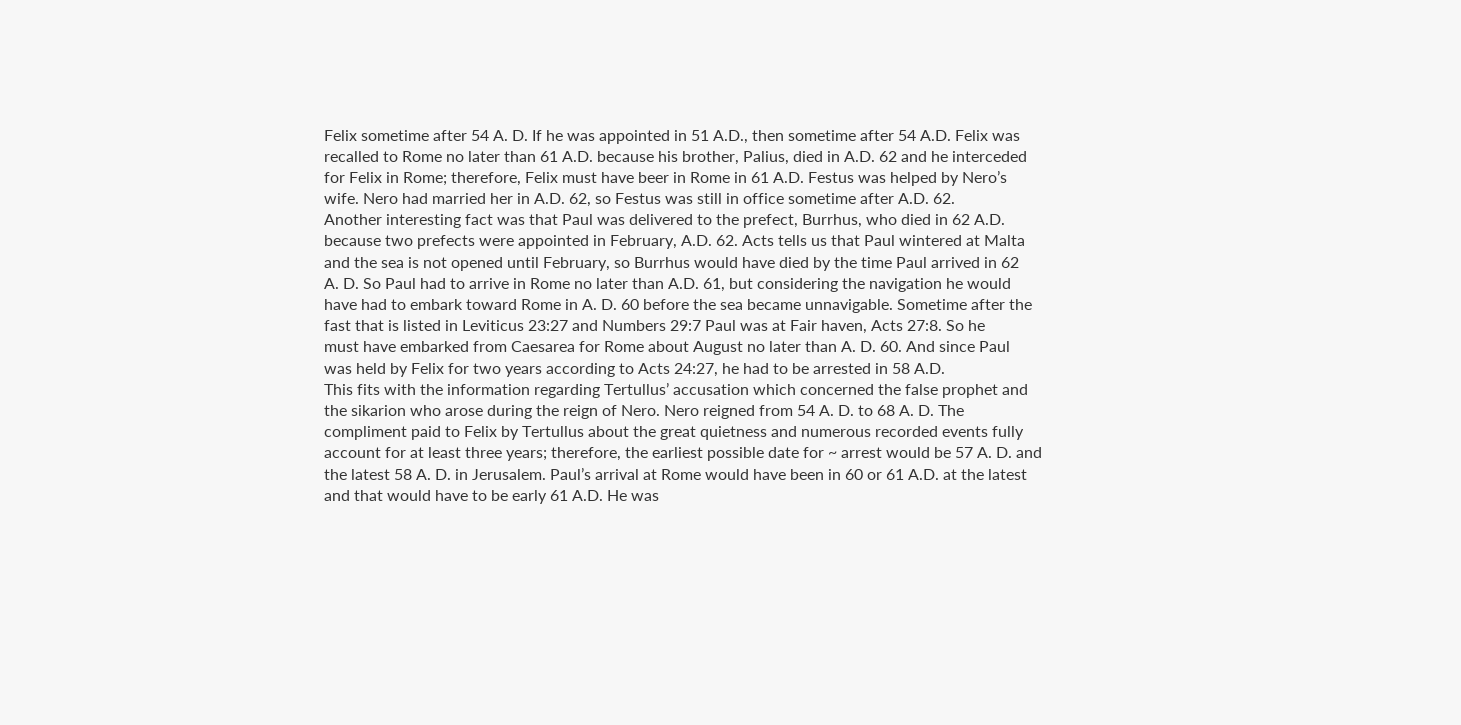Felix sometime after 54 A. D. If he was appointed in 51 A.D., then sometime after 54 A.D. Felix was
recalled to Rome no later than 61 A.D. because his brother, Palius, died in A.D. 62 and he interceded
for Felix in Rome; therefore, Felix must have beer in Rome in 61 A.D. Festus was helped by Nero’s
wife. Nero had married her in A.D. 62, so Festus was still in office sometime after A.D. 62.
Another interesting fact was that Paul was delivered to the prefect, Burrhus, who died in 62 A.D.
because two prefects were appointed in February, A.D. 62. Acts tells us that Paul wintered at Malta
and the sea is not opened until February, so Burrhus would have died by the time Paul arrived in 62
A. D. So Paul had to arrive in Rome no later than A.D. 61, but considering the navigation he would
have had to embark toward Rome in A. D. 60 before the sea became unnavigable. Sometime after the
fast that is listed in Leviticus 23:27 and Numbers 29:7 Paul was at Fair haven, Acts 27:8. So he
must have embarked from Caesarea for Rome about August no later than A. D. 60. And since Paul
was held by Felix for two years according to Acts 24:27, he had to be arrested in 58 A.D.
This fits with the information regarding Tertullus’ accusation which concerned the false prophet and
the sikarion who arose during the reign of Nero. Nero reigned from 54 A. D. to 68 A. D. The
compliment paid to Felix by Tertullus about the great quietness and numerous recorded events fully
account for at least three years; therefore, the earliest possible date for ~ arrest would be 57 A. D. and
the latest 58 A. D. in Jerusalem. Paul’s arrival at Rome would have been in 60 or 61 A.D. at the latest
and that would have to be early 61 A.D. He was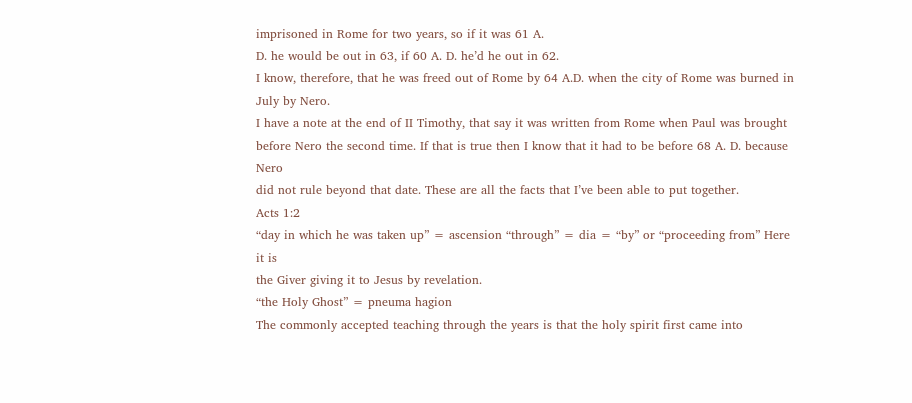imprisoned in Rome for two years, so if it was 61 A.
D. he would be out in 63, if 60 A. D. he’d he out in 62.
I know, therefore, that he was freed out of Rome by 64 A.D. when the city of Rome was burned in
July by Nero.
I have a note at the end of II Timothy, that say it was written from Rome when Paul was brought
before Nero the second time. If that is true then I know that it had to be before 68 A. D. because Nero
did not rule beyond that date. These are all the facts that I’ve been able to put together.
Acts 1:2
“day in which he was taken up” = ascension “through” = dia = “by” or “proceeding from” Here it is
the Giver giving it to Jesus by revelation.
“the Holy Ghost” = pneuma hagion
The commonly accepted teaching through the years is that the holy spirit first came into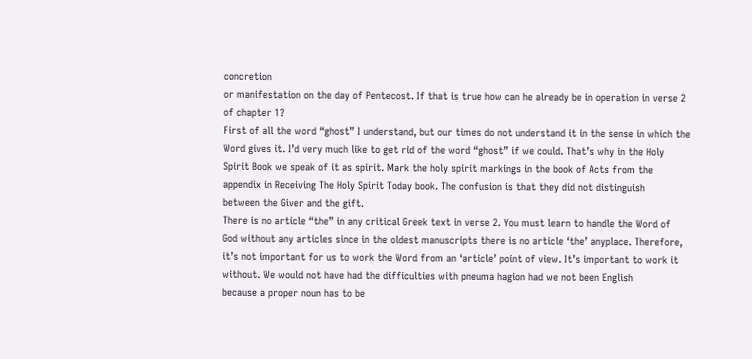concretion
or manifestation on the day of Pentecost. If that is true how can he already be in operation in verse 2
of chapter 1?
First of all the word “ghost” I understand, but our times do not understand it in the sense in which the
Word gives it. I’d very much like to get rid of the word “ghost” if we could. That’s why in the Holy
Spirit Book we speak of it as spirit. Mark the holy spirit markings in the book of Acts from the
appendix in Receiving The Holy Spirit Today book. The confusion is that they did not distinguish
between the Giver and the gift.
There is no article “the” in any critical Greek text in verse 2. You must learn to handle the Word of
God without any articles since in the oldest manuscripts there is no article ‘the’ anyplace. Therefore,
it’s not important for us to work the Word from an ‘article’ point of view. It’s important to work it
without. We would not have had the difficulties with pneuma hagion had we not been English
because a proper noun has to be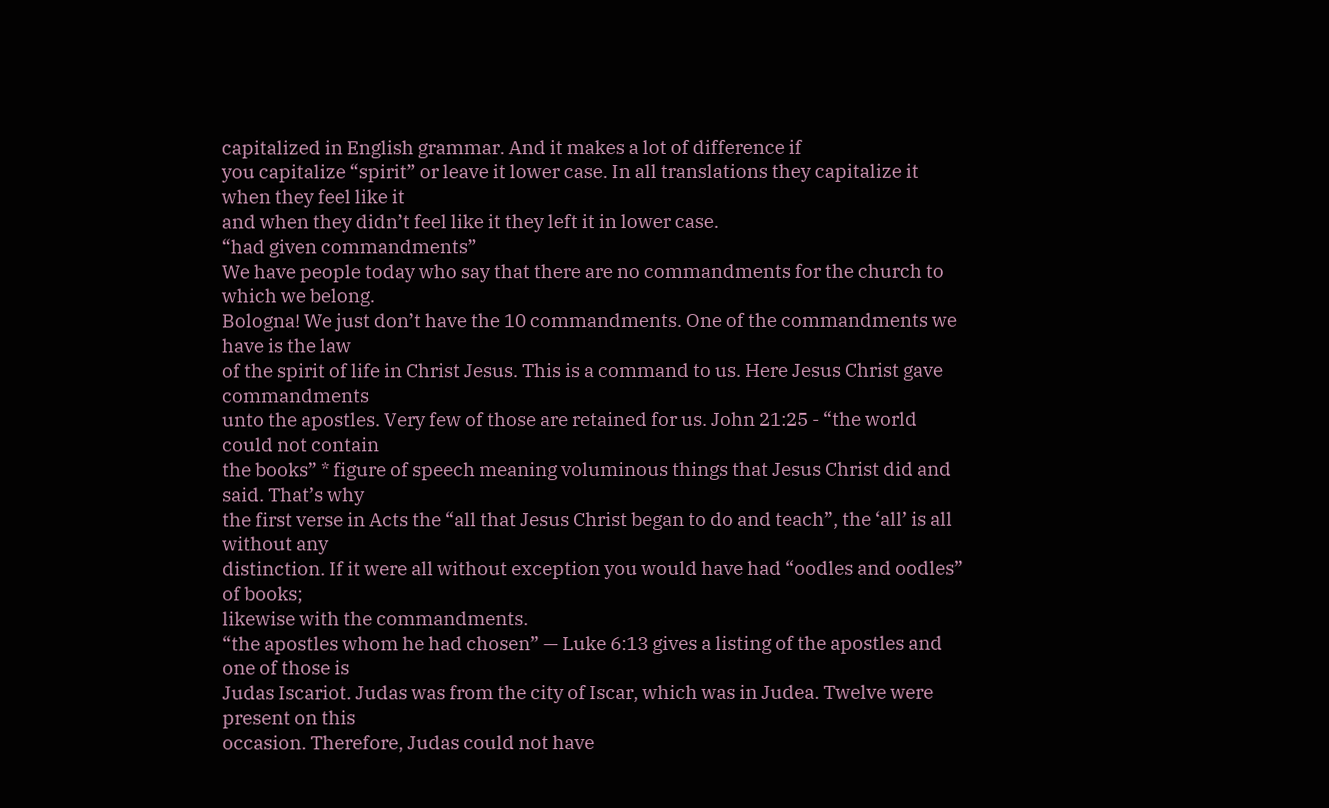capitalized in English grammar. And it makes a lot of difference if
you capitalize “spirit” or leave it lower case. In all translations they capitalize it when they feel like it
and when they didn’t feel like it they left it in lower case.
“had given commandments”
We have people today who say that there are no commandments for the church to which we belong.
Bologna! We just don’t have the 10 commandments. One of the commandments we have is the law
of the spirit of life in Christ Jesus. This is a command to us. Here Jesus Christ gave commandments
unto the apostles. Very few of those are retained for us. John 21:25 - “the world could not contain
the books” * figure of speech meaning voluminous things that Jesus Christ did and said. That’s why
the first verse in Acts the “all that Jesus Christ began to do and teach”, the ‘all’ is all without any
distinction. If it were all without exception you would have had “oodles and oodles” of books;
likewise with the commandments.
“the apostles whom he had chosen” — Luke 6:13 gives a listing of the apostles and one of those is
Judas Iscariot. Judas was from the city of Iscar, which was in Judea. Twelve were present on this
occasion. Therefore, Judas could not have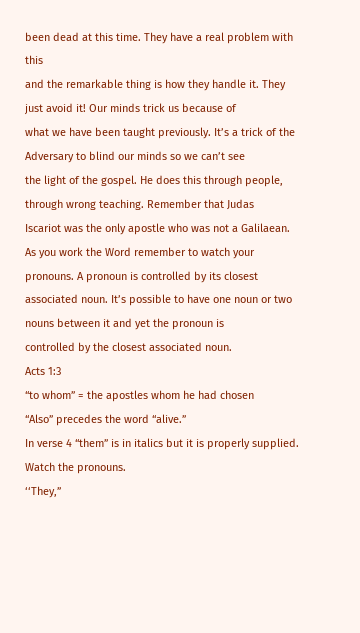been dead at this time. They have a real problem with this
and the remarkable thing is how they handle it. They just avoid it! Our minds trick us because of
what we have been taught previously. It’s a trick of the Adversary to blind our minds so we can’t see
the light of the gospel. He does this through people, through wrong teaching. Remember that Judas
Iscariot was the only apostle who was not a Galilaean.
As you work the Word remember to watch your pronouns. A pronoun is controlled by its closest
associated noun. It’s possible to have one noun or two nouns between it and yet the pronoun is
controlled by the closest associated noun.
Acts 1:3
“to whom” = the apostles whom he had chosen
“Also” precedes the word “alive.”
In verse 4 “them” is in italics but it is properly supplied. Watch the pronouns.
‘‘They,”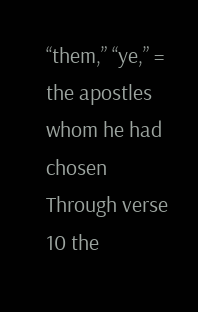‘‘them,” ‘‘ye,” = the apostles whom he had chosen
Through verse 10 the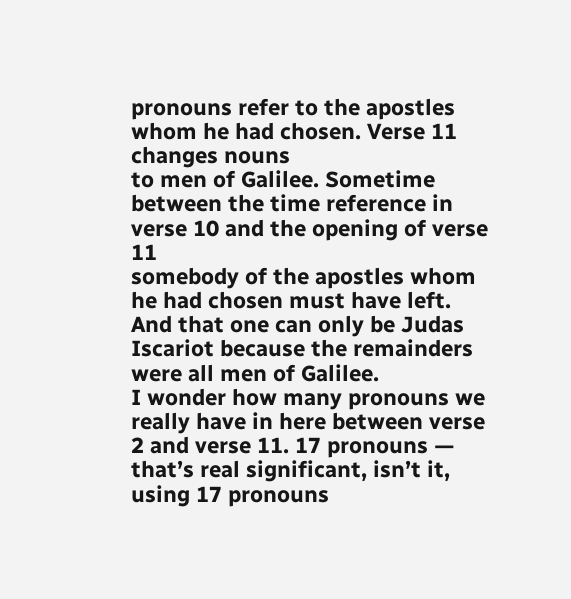pronouns refer to the apostles whom he had chosen. Verse 11 changes nouns
to men of Galilee. Sometime between the time reference in verse 10 and the opening of verse 11
somebody of the apostles whom he had chosen must have left. And that one can only be Judas
Iscariot because the remainders were all men of Galilee.
I wonder how many pronouns we really have in here between verse 2 and verse 11. 17 pronouns —
that’s real significant, isn’t it, using 17 pronouns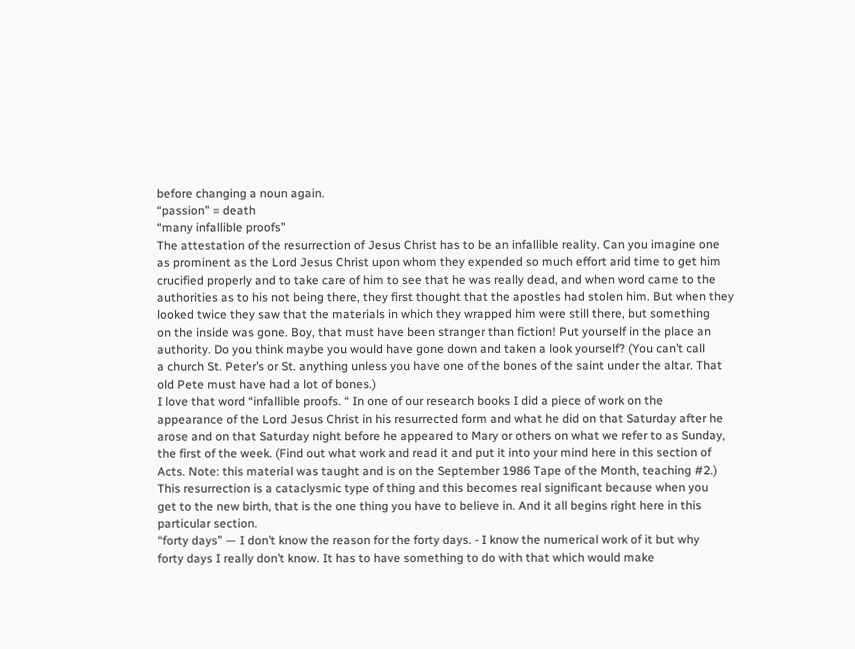before changing a noun again.
“passion” = death
“many infallible proofs”
The attestation of the resurrection of Jesus Christ has to be an infallible reality. Can you imagine one
as prominent as the Lord Jesus Christ upon whom they expended so much effort arid time to get him
crucified properly and to take care of him to see that he was really dead, and when word came to the
authorities as to his not being there, they first thought that the apostles had stolen him. But when they
looked twice they saw that the materials in which they wrapped him were still there, but something
on the inside was gone. Boy, that must have been stranger than fiction! Put yourself in the place an
authority. Do you think maybe you would have gone down and taken a look yourself? (You can’t call
a church St. Peter’s or St. anything unless you have one of the bones of the saint under the altar. That
old Pete must have had a lot of bones.)
I love that word “infallible proofs. “ In one of our research books I did a piece of work on the
appearance of the Lord Jesus Christ in his resurrected form and what he did on that Saturday after he
arose and on that Saturday night before he appeared to Mary or others on what we refer to as Sunday,
the first of the week. (Find out what work and read it and put it into your mind here in this section of
Acts. Note: this material was taught and is on the September 1986 Tape of the Month, teaching #2.)
This resurrection is a cataclysmic type of thing and this becomes real significant because when you
get to the new birth, that is the one thing you have to believe in. And it all begins right here in this
particular section.
“forty days” — I don’t know the reason for the forty days. - I know the numerical work of it but why
forty days I really don’t know. It has to have something to do with that which would make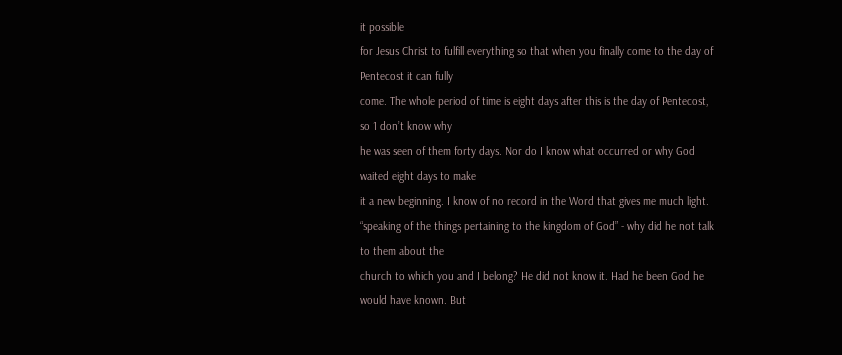it possible
for Jesus Christ to fulfill everything so that when you finally come to the day of Pentecost it can fully
come. The whole period of time is eight days after this is the day of Pentecost, so 1 don’t know why
he was seen of them forty days. Nor do I know what occurred or why God waited eight days to make
it a new beginning. I know of no record in the Word that gives me much light.
“speaking of the things pertaining to the kingdom of God” - why did he not talk to them about the
church to which you and I belong? He did not know it. Had he been God he would have known. But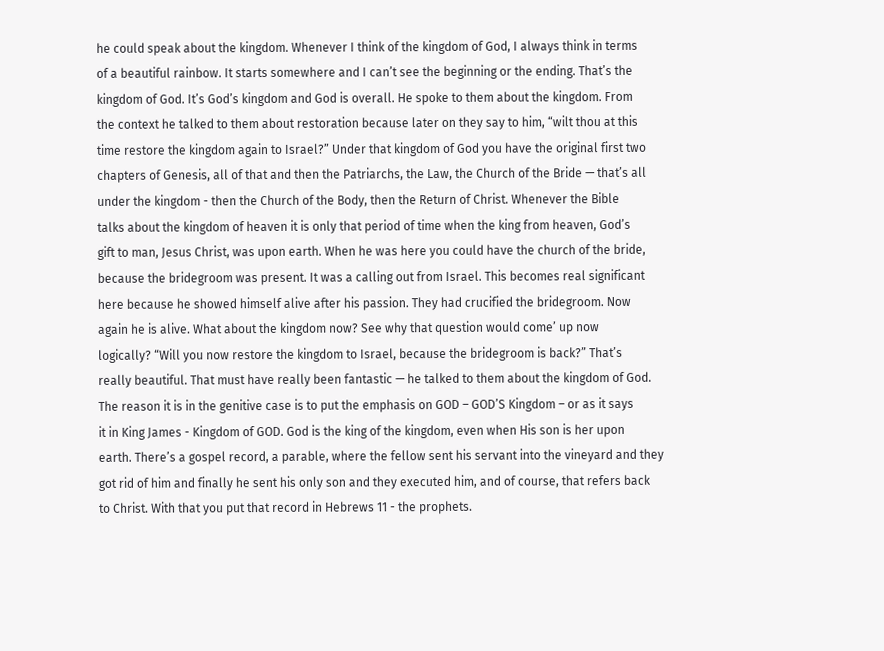he could speak about the kingdom. Whenever I think of the kingdom of God, I always think in terms
of a beautiful rainbow. It starts somewhere and I can’t see the beginning or the ending. That’s the
kingdom of God. It’s God’s kingdom and God is overall. He spoke to them about the kingdom. From
the context he talked to them about restoration because later on they say to him, “wilt thou at this
time restore the kingdom again to Israel?” Under that kingdom of God you have the original first two
chapters of Genesis, all of that and then the Patriarchs, the Law, the Church of the Bride — that’s all
under the kingdom - then the Church of the Body, then the Return of Christ. Whenever the Bible
talks about the kingdom of heaven it is only that period of time when the king from heaven, God’s
gift to man, Jesus Christ, was upon earth. When he was here you could have the church of the bride,
because the bridegroom was present. It was a calling out from Israel. This becomes real significant
here because he showed himself alive after his passion. They had crucified the bridegroom. Now
again he is alive. What about the kingdom now? See why that question would come’ up now
logically? “Will you now restore the kingdom to Israel, because the bridegroom is back?” That’s
really beautiful. That must have really been fantastic — he talked to them about the kingdom of God.
The reason it is in the genitive case is to put the emphasis on GOD – GOD’S Kingdom – or as it says
it in King James - Kingdom of GOD. God is the king of the kingdom, even when His son is her upon
earth. There’s a gospel record, a parable, where the fellow sent his servant into the vineyard and they
got rid of him and finally he sent his only son and they executed him, and of course, that refers back
to Christ. With that you put that record in Hebrews 11 - the prophets.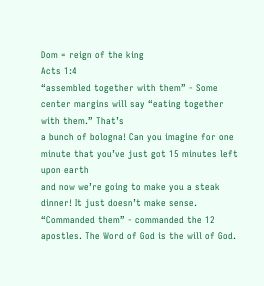Dom = reign of the king
Acts 1:4
“assembled together with them” - Some center margins will say “eating together with them.” That’s
a bunch of bologna! Can you imagine for one minute that you’ve just got 15 minutes left upon earth
and now we’re going to make you a steak dinner! It just doesn’t make sense.
“Commanded them” - commanded the 12 apostles. The Word of God is the will of God.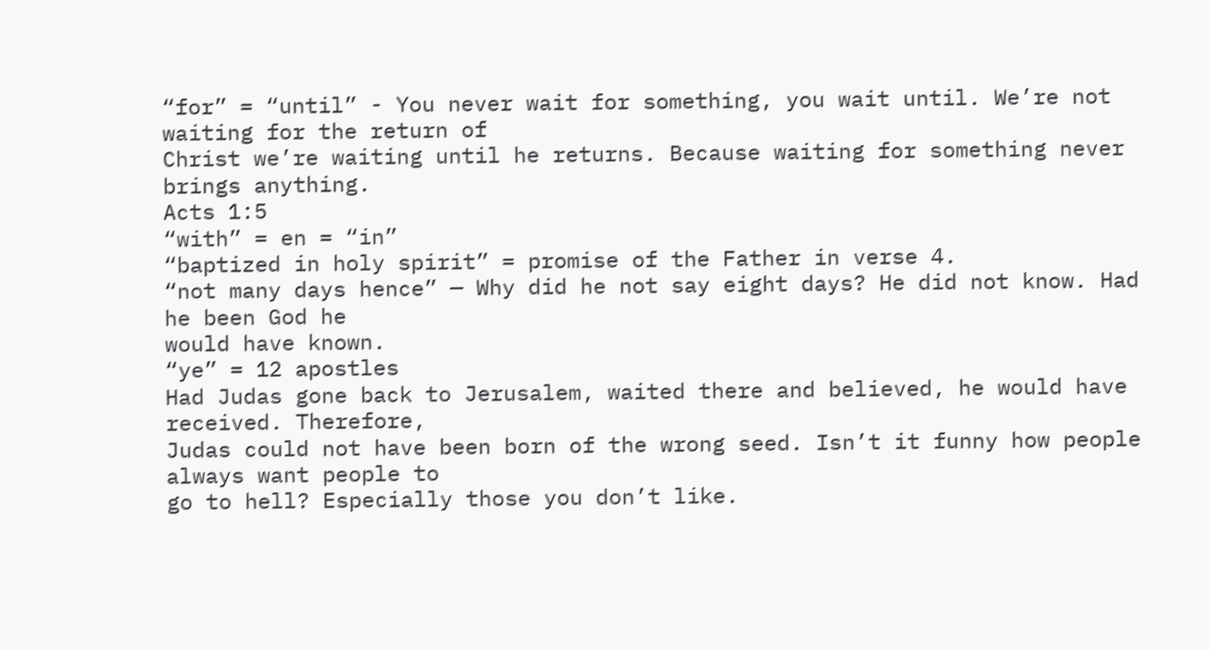“for” = “until” - You never wait for something, you wait until. We’re not waiting for the return of
Christ we’re waiting until he returns. Because waiting for something never brings anything.
Acts 1:5
“with” = en = “in”
“baptized in holy spirit” = promise of the Father in verse 4.
“not many days hence” — Why did he not say eight days? He did not know. Had he been God he
would have known.
“ye” = 12 apostles
Had Judas gone back to Jerusalem, waited there and believed, he would have received. Therefore,
Judas could not have been born of the wrong seed. Isn’t it funny how people always want people to
go to hell? Especially those you don’t like.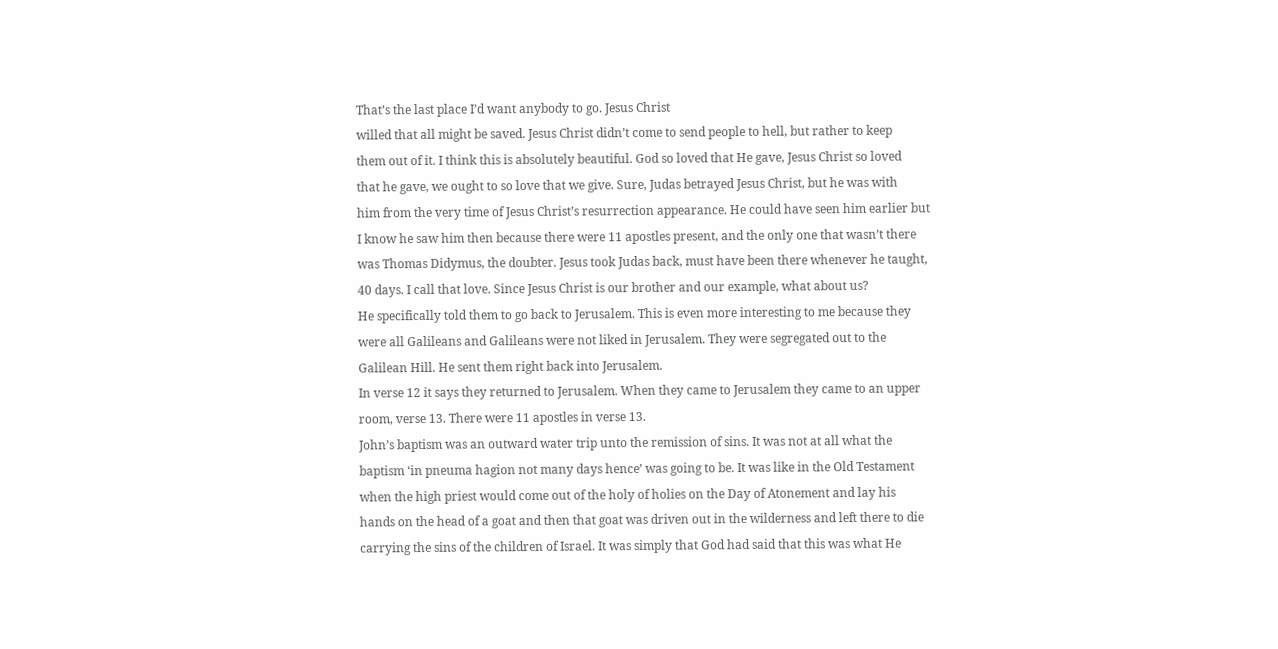That’s the last place I’d want anybody to go. Jesus Christ
willed that all might be saved. Jesus Christ didn’t come to send people to hell, but rather to keep
them out of it. I think this is absolutely beautiful. God so loved that He gave, Jesus Christ so loved
that he gave, we ought to so love that we give. Sure, Judas betrayed Jesus Christ, but he was with
him from the very time of Jesus Christ’s resurrection appearance. He could have seen him earlier but
I know he saw him then because there were 11 apostles present, and the only one that wasn’t there
was Thomas Didymus, the doubter. Jesus took Judas back, must have been there whenever he taught,
40 days. I call that love. Since Jesus Christ is our brother and our example, what about us?
He specifically told them to go back to Jerusalem. This is even more interesting to me because they
were all Galileans and Galileans were not liked in Jerusalem. They were segregated out to the
Galilean Hill. He sent them right back into Jerusalem.
In verse 12 it says they returned to Jerusalem. When they came to Jerusalem they came to an upper
room, verse 13. There were 11 apostles in verse 13.
John’s baptism was an outward water trip unto the remission of sins. It was not at all what the
baptism ‘in pneuma hagion not many days hence’ was going to be. It was like in the Old Testament
when the high priest would come out of the holy of holies on the Day of Atonement and lay his
hands on the head of a goat and then that goat was driven out in the wilderness and left there to die
carrying the sins of the children of Israel. It was simply that God had said that this was what He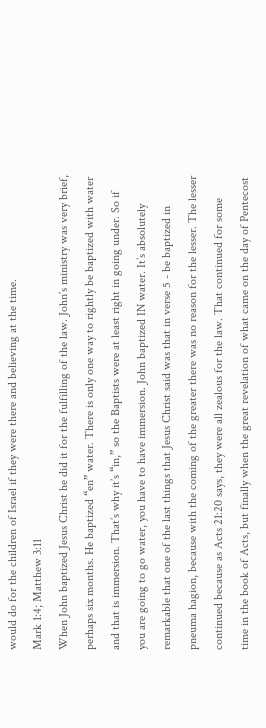would do for the children of Israel if they were there and believing at the time.
Mark 1:4; Matthew 3:11
When John baptized Jesus Christ he did it for the fulfilling of the law. John’s ministry was very brief,
perhaps six months. He baptized “en” water. There is only one way to rightly be baptized with water
and that is immersion. That’s why it’s “in,” so the Baptists were at least right in going under. So if
you are going to go water, you have to have immersion. John baptized IN water. It’s absolutely
remarkable that one of the last things that Jesus Christ said was that in verse 5 - be baptized in
pneuma hagion, because with the coming of the greater there was no reason for the lesser. The lesser
continued because as Acts 21:20 says, they were all zealous for the law. That continued for some
time in the book of Acts, but finally when the great revelation of what came on the day of Pentecost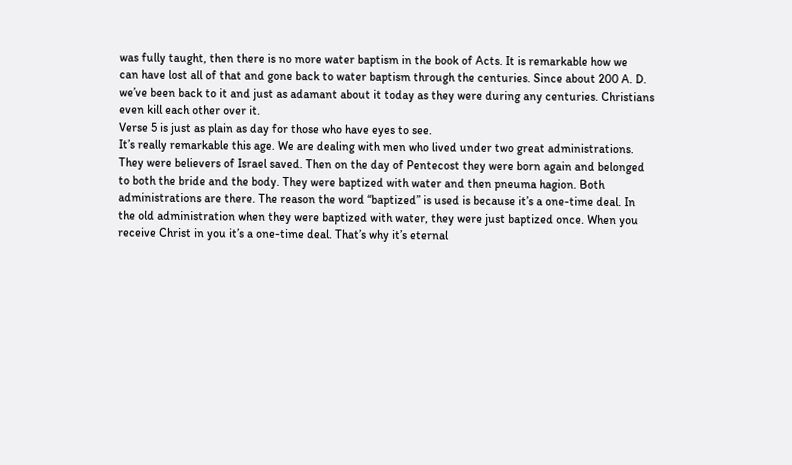was fully taught, then there is no more water baptism in the book of Acts. It is remarkable how we
can have lost all of that and gone back to water baptism through the centuries. Since about 200 A. D.
we’ve been back to it and just as adamant about it today as they were during any centuries. Christians
even kill each other over it.
Verse 5 is just as plain as day for those who have eyes to see.
It’s really remarkable this age. We are dealing with men who lived under two great administrations.
They were believers of Israel saved. Then on the day of Pentecost they were born again and belonged
to both the bride and the body. They were baptized with water and then pneuma hagion. Both
administrations are there. The reason the word “baptized” is used is because it’s a one-time deal. In
the old administration when they were baptized with water, they were just baptized once. When you
receive Christ in you it’s a one-time deal. That’s why it’s eternal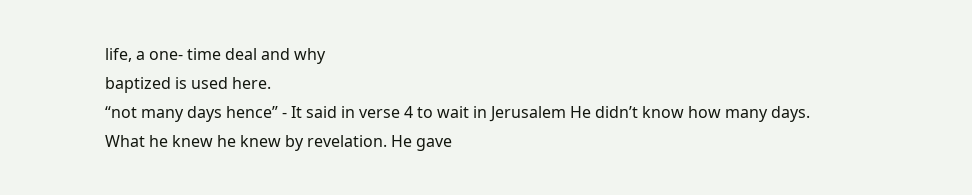life, a one- time deal and why
baptized is used here.
“not many days hence” - It said in verse 4 to wait in Jerusalem He didn’t know how many days.
What he knew he knew by revelation. He gave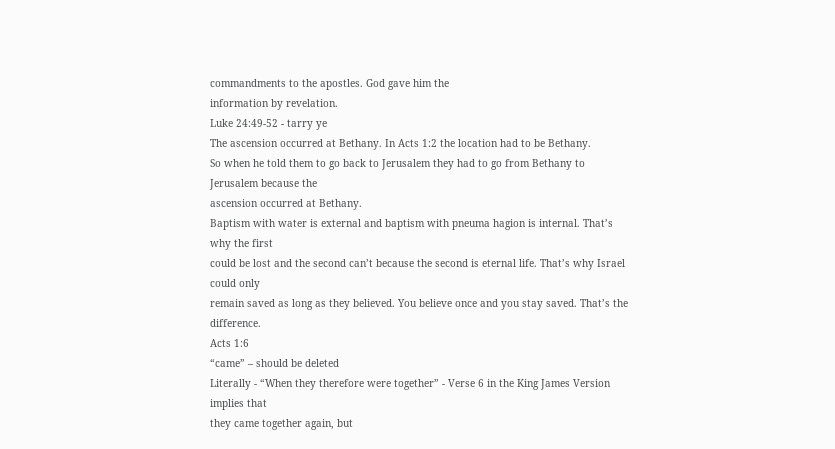commandments to the apostles. God gave him the
information by revelation.
Luke 24:49-52 - tarry ye
The ascension occurred at Bethany. In Acts 1:2 the location had to be Bethany.
So when he told them to go back to Jerusalem they had to go from Bethany to Jerusalem because the
ascension occurred at Bethany.
Baptism with water is external and baptism with pneuma hagion is internal. That’s why the first
could be lost and the second can’t because the second is eternal life. That’s why Israel could only
remain saved as long as they believed. You believe once and you stay saved. That’s the difference.
Acts 1:6
“came” – should be deleted
Literally - “When they therefore were together” - Verse 6 in the King James Version implies that
they came together again, but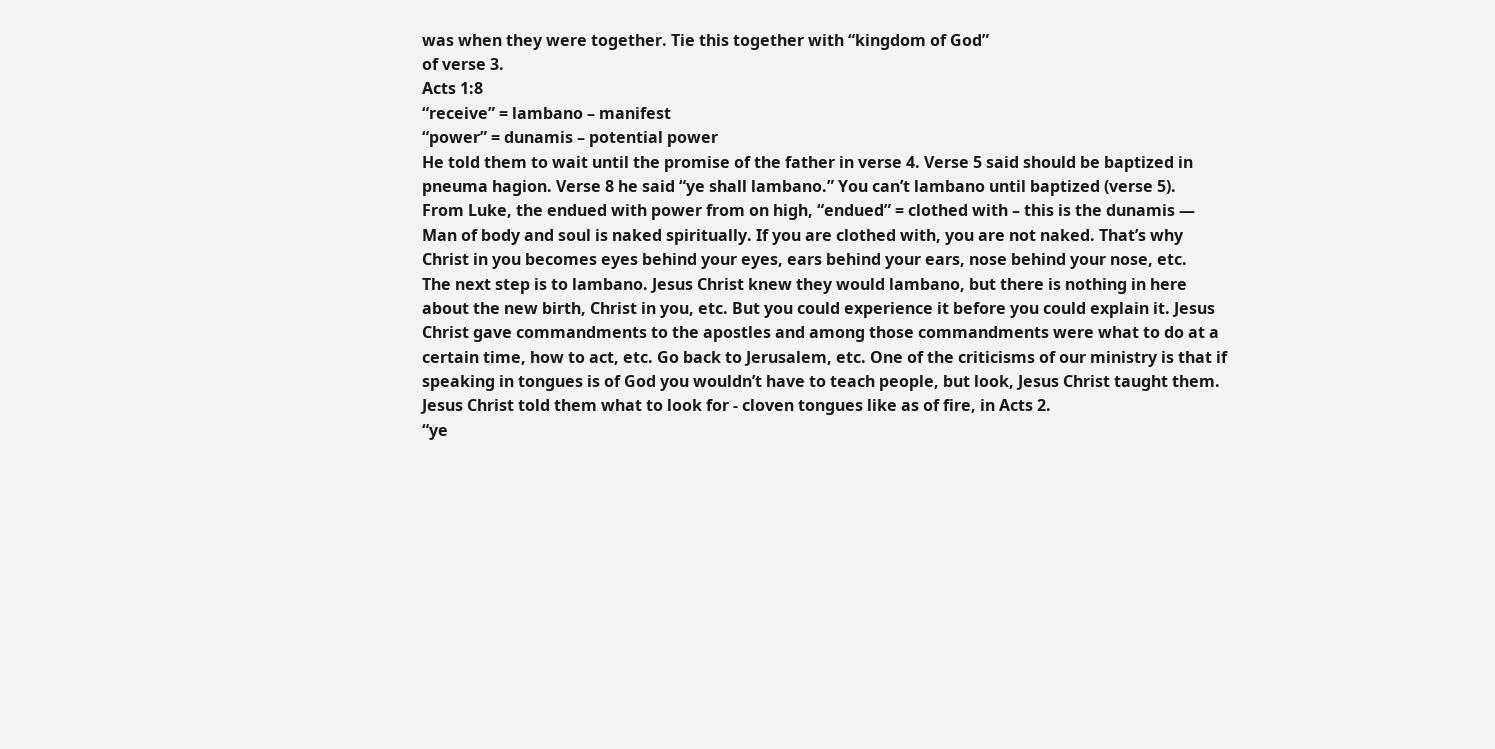was when they were together. Tie this together with “kingdom of God”
of verse 3.
Acts 1:8
“receive” = lambano – manifest
“power” = dunamis – potential power
He told them to wait until the promise of the father in verse 4. Verse 5 said should be baptized in
pneuma hagion. Verse 8 he said “ye shall lambano.” You can’t lambano until baptized (verse 5).
From Luke, the endued with power from on high, “endued” = clothed with – this is the dunamis —
Man of body and soul is naked spiritually. If you are clothed with, you are not naked. That’s why
Christ in you becomes eyes behind your eyes, ears behind your ears, nose behind your nose, etc.
The next step is to lambano. Jesus Christ knew they would lambano, but there is nothing in here
about the new birth, Christ in you, etc. But you could experience it before you could explain it. Jesus
Christ gave commandments to the apostles and among those commandments were what to do at a
certain time, how to act, etc. Go back to Jerusalem, etc. One of the criticisms of our ministry is that if
speaking in tongues is of God you wouldn’t have to teach people, but look, Jesus Christ taught them.
Jesus Christ told them what to look for - cloven tongues like as of fire, in Acts 2.
“ye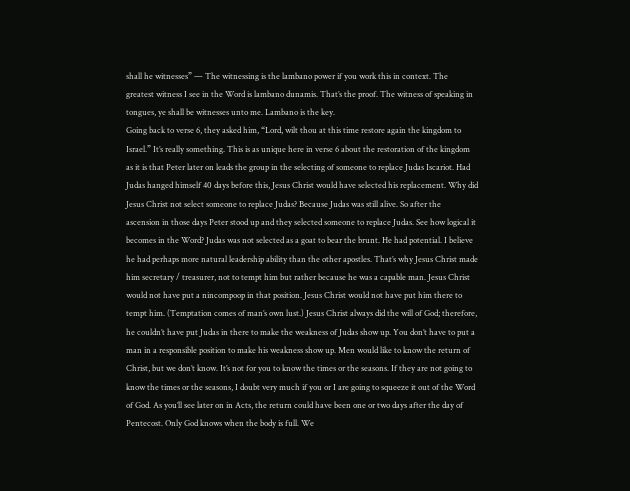shall he witnesses” — The witnessing is the lambano power if you work this in context. The
greatest witness I see in the Word is lambano dunamis. That’s the proof. The witness of speaking in
tongues, ye shall be witnesses unto me. Lambano is the key.
Going back to verse 6, they asked him, “Lord, wilt thou at this time restore again the kingdom to
Israel.” It’s really something. This is as unique here in verse 6 about the restoration of the kingdom
as it is that Peter later on leads the group in the selecting of someone to replace Judas Iscariot. Had
Judas hanged himself 40 days before this, Jesus Christ would have selected his replacement. Why did
Jesus Christ not select someone to replace Judas? Because Judas was still alive. So after the
ascension in those days Peter stood up and they selected someone to replace Judas. See how logical it
becomes in the Word? Judas was not selected as a goat to bear the brunt. He had potential. I believe
he had perhaps more natural leadership ability than the other apostles. That’s why Jesus Christ made
him secretary / treasurer, not to tempt him but rather because he was a capable man. Jesus Christ
would not have put a nincompoop in that position. Jesus Christ would not have put him there to
tempt him. (Temptation comes of man’s own lust.) Jesus Christ always did the will of God; therefore,
he couldn’t have put Judas in there to make the weakness of Judas show up. You don’t have to put a
man in a responsible position to make his weakness show up. Men would like to know the return of
Christ, but we don’t know. It’s not for you to know the times or the seasons. If they are not going to
know the times or the seasons, I doubt very much if you or I are going to squeeze it out of the Word
of God. As you’ll see later on in Acts, the return could have been one or two days after the day of
Pentecost. Only God knows when the body is full. We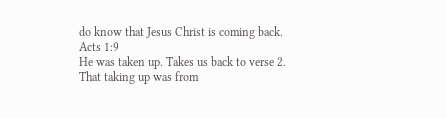do know that Jesus Christ is coming back.
Acts 1:9
He was taken up. Takes us back to verse 2. That taking up was from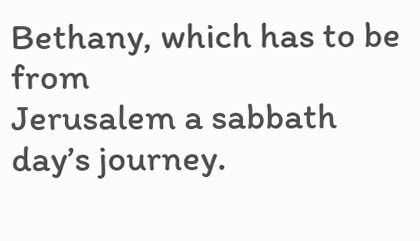Bethany, which has to be from
Jerusalem a sabbath day’s journey.